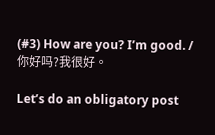(#3) How are you? I’m good. / 你好吗?我很好。

Let’s do an obligatory post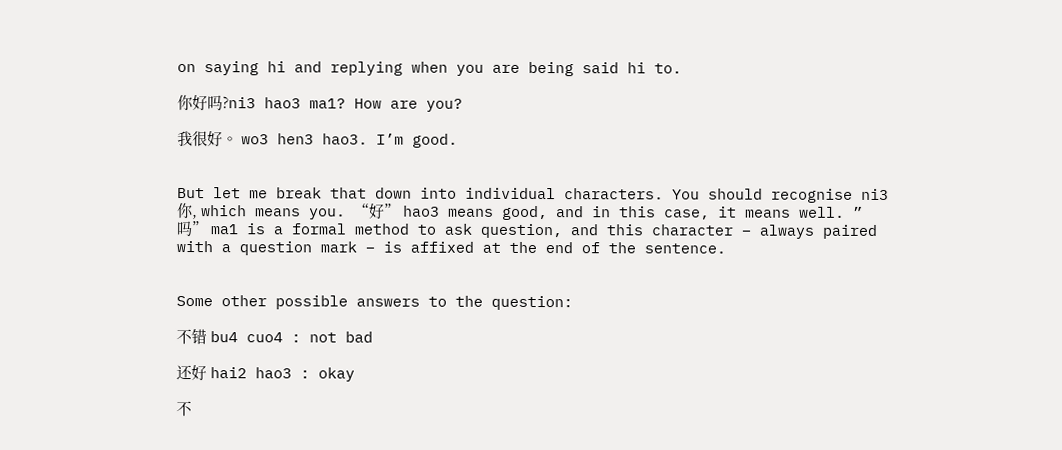on saying hi and replying when you are being said hi to.

你好吗?ni3 hao3 ma1? How are you?

我很好。 wo3 hen3 hao3. I’m good.


But let me break that down into individual characters. You should recognise ni3 你, which means you. “好” hao3 means good, and in this case, it means well. ” 吗” ma1 is a formal method to ask question, and this character – always paired with a question mark – is affixed at the end of the sentence.


Some other possible answers to the question:

不错 bu4 cuo4 : not bad

还好 hai2 hao3 : okay

不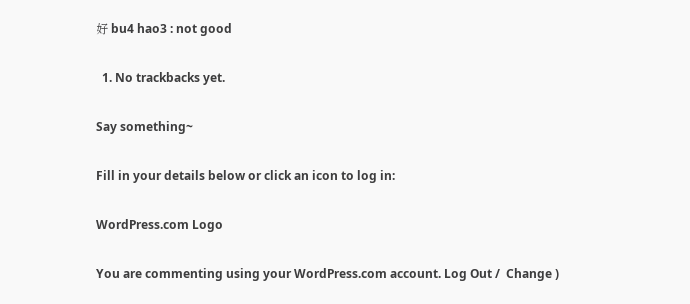好 bu4 hao3 : not good

  1. No trackbacks yet.

Say something~

Fill in your details below or click an icon to log in:

WordPress.com Logo

You are commenting using your WordPress.com account. Log Out /  Change )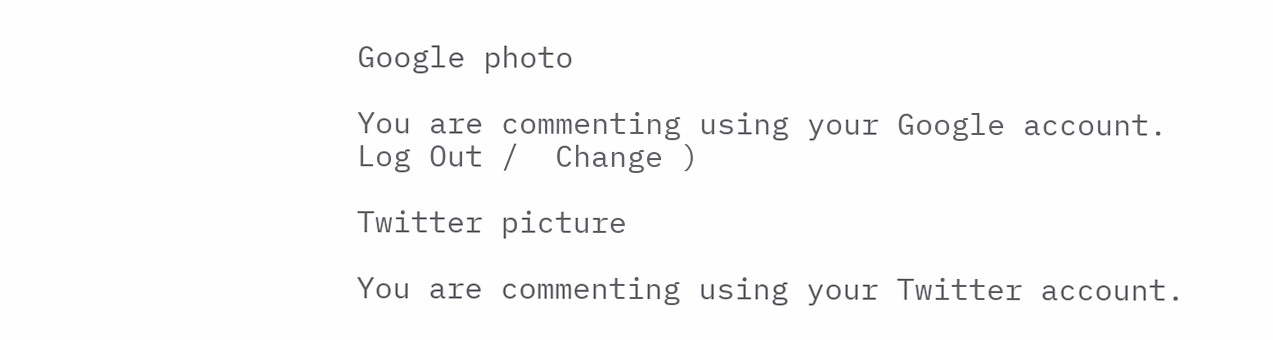Google photo

You are commenting using your Google account. Log Out /  Change )

Twitter picture

You are commenting using your Twitter account.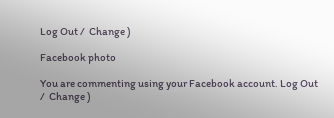Log Out /  Change )

Facebook photo

You are commenting using your Facebook account. Log Out /  Change )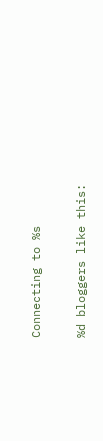Connecting to %s

%d bloggers like this: